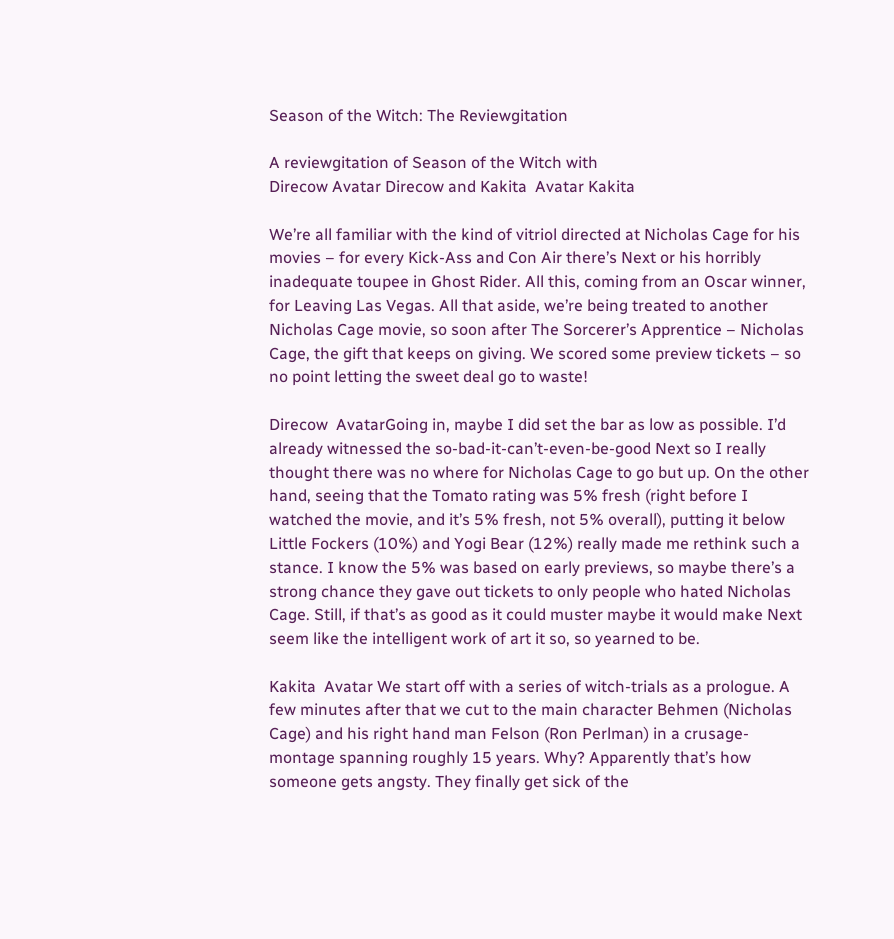Season of the Witch: The Reviewgitation

A reviewgitation of Season of the Witch with
Direcow Avatar Direcow and Kakita  Avatar Kakita

We’re all familiar with the kind of vitriol directed at Nicholas Cage for his movies – for every Kick-Ass and Con Air there’s Next or his horribly inadequate toupee in Ghost Rider. All this, coming from an Oscar winner, for Leaving Las Vegas. All that aside, we’re being treated to another Nicholas Cage movie, so soon after The Sorcerer’s Apprentice – Nicholas Cage, the gift that keeps on giving. We scored some preview tickets – so no point letting the sweet deal go to waste!

Direcow  AvatarGoing in, maybe I did set the bar as low as possible. I’d already witnessed the so-bad-it-can’t-even-be-good Next so I really thought there was no where for Nicholas Cage to go but up. On the other hand, seeing that the Tomato rating was 5% fresh (right before I watched the movie, and it’s 5% fresh, not 5% overall), putting it below Little Fockers (10%) and Yogi Bear (12%) really made me rethink such a stance. I know the 5% was based on early previews, so maybe there’s a strong chance they gave out tickets to only people who hated Nicholas Cage. Still, if that’s as good as it could muster maybe it would make Next seem like the intelligent work of art it so, so yearned to be.

Kakita  Avatar We start off with a series of witch-trials as a prologue. A few minutes after that we cut to the main character Behmen (Nicholas Cage) and his right hand man Felson (Ron Perlman) in a crusage-montage spanning roughly 15 years. Why? Apparently that’s how someone gets angsty. They finally get sick of the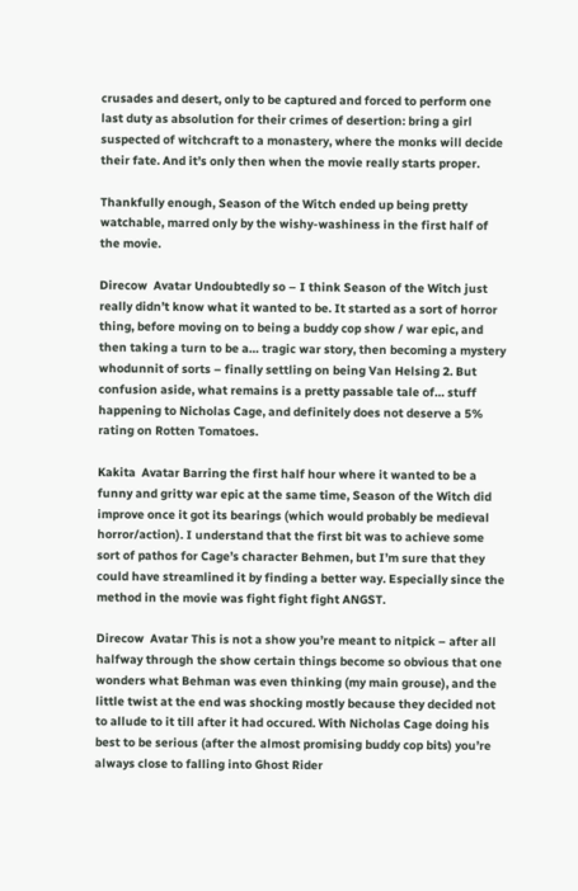crusades and desert, only to be captured and forced to perform one last duty as absolution for their crimes of desertion: bring a girl suspected of witchcraft to a monastery, where the monks will decide their fate. And it’s only then when the movie really starts proper.

Thankfully enough, Season of the Witch ended up being pretty watchable, marred only by the wishy-washiness in the first half of the movie.

Direcow  Avatar Undoubtedly so – I think Season of the Witch just really didn’t know what it wanted to be. It started as a sort of horror thing, before moving on to being a buddy cop show / war epic, and then taking a turn to be a… tragic war story, then becoming a mystery whodunnit of sorts – finally settling on being Van Helsing 2. But confusion aside, what remains is a pretty passable tale of… stuff happening to Nicholas Cage, and definitely does not deserve a 5% rating on Rotten Tomatoes.

Kakita  Avatar Barring the first half hour where it wanted to be a funny and gritty war epic at the same time, Season of the Witch did improve once it got its bearings (which would probably be medieval horror/action). I understand that the first bit was to achieve some sort of pathos for Cage’s character Behmen, but I’m sure that they could have streamlined it by finding a better way. Especially since the method in the movie was fight fight fight ANGST.

Direcow  Avatar This is not a show you’re meant to nitpick – after all halfway through the show certain things become so obvious that one wonders what Behman was even thinking (my main grouse), and the little twist at the end was shocking mostly because they decided not to allude to it till after it had occured. With Nicholas Cage doing his best to be serious (after the almost promising buddy cop bits) you’re always close to falling into Ghost Rider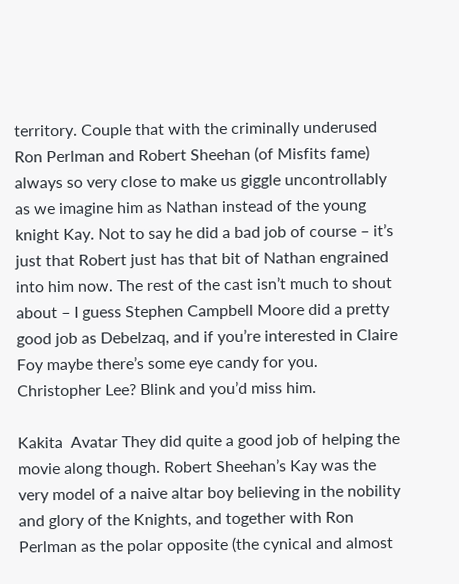territory. Couple that with the criminally underused Ron Perlman and Robert Sheehan (of Misfits fame) always so very close to make us giggle uncontrollably as we imagine him as Nathan instead of the young knight Kay. Not to say he did a bad job of course – it’s just that Robert just has that bit of Nathan engrained into him now. The rest of the cast isn’t much to shout about – I guess Stephen Campbell Moore did a pretty good job as Debelzaq, and if you’re interested in Claire Foy maybe there’s some eye candy for you. Christopher Lee? Blink and you’d miss him.

Kakita  Avatar They did quite a good job of helping the movie along though. Robert Sheehan’s Kay was the very model of a naive altar boy believing in the nobility and glory of the Knights, and together with Ron Perlman as the polar opposite (the cynical and almost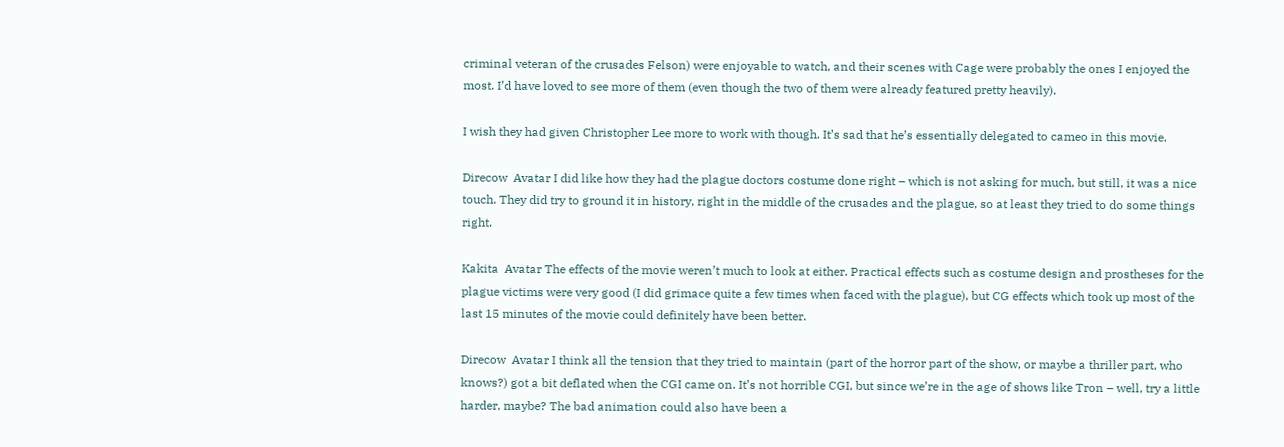criminal veteran of the crusades Felson) were enjoyable to watch, and their scenes with Cage were probably the ones I enjoyed the most. I’d have loved to see more of them (even though the two of them were already featured pretty heavily).

I wish they had given Christopher Lee more to work with though. It’s sad that he’s essentially delegated to cameo in this movie.

Direcow  Avatar I did like how they had the plague doctors costume done right – which is not asking for much, but still, it was a nice touch. They did try to ground it in history, right in the middle of the crusades and the plague, so at least they tried to do some things right.

Kakita  Avatar The effects of the movie weren’t much to look at either. Practical effects such as costume design and prostheses for the plague victims were very good (I did grimace quite a few times when faced with the plague), but CG effects which took up most of the last 15 minutes of the movie could definitely have been better.

Direcow  Avatar I think all the tension that they tried to maintain (part of the horror part of the show, or maybe a thriller part, who knows?) got a bit deflated when the CGI came on. It’s not horrible CGI, but since we’re in the age of shows like Tron – well, try a little harder, maybe? The bad animation could also have been a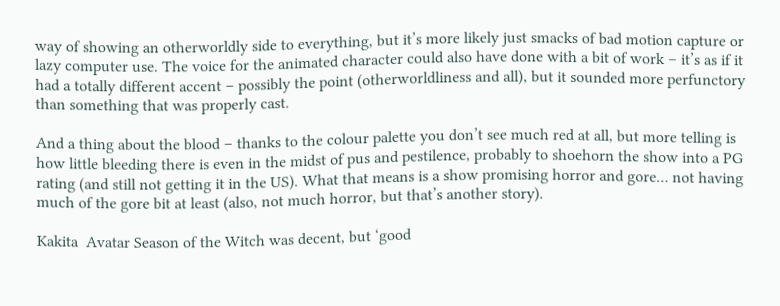way of showing an otherworldly side to everything, but it’s more likely just smacks of bad motion capture or lazy computer use. The voice for the animated character could also have done with a bit of work – it’s as if it had a totally different accent – possibly the point (otherworldliness and all), but it sounded more perfunctory than something that was properly cast.

And a thing about the blood – thanks to the colour palette you don’t see much red at all, but more telling is how little bleeding there is even in the midst of pus and pestilence, probably to shoehorn the show into a PG rating (and still not getting it in the US). What that means is a show promising horror and gore… not having much of the gore bit at least (also, not much horror, but that’s another story).

Kakita  Avatar Season of the Witch was decent, but ‘good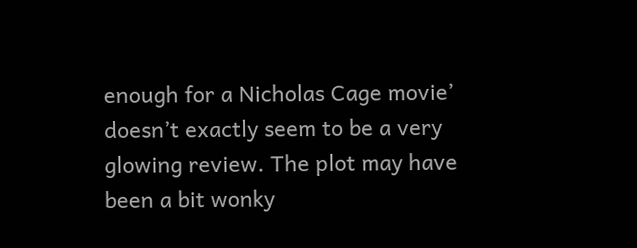enough for a Nicholas Cage movie’ doesn’t exactly seem to be a very glowing review. The plot may have been a bit wonky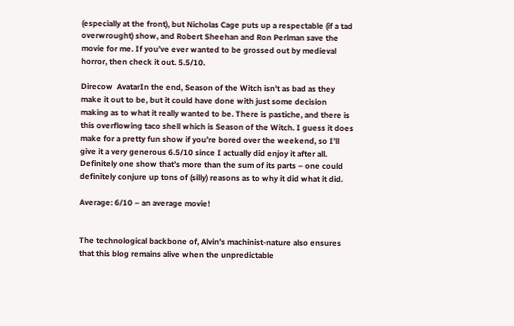(especially at the front), but Nicholas Cage puts up a respectable (if a tad overwrought) show, and Robert Sheehan and Ron Perlman save the movie for me. If you’ve ever wanted to be grossed out by medieval horror, then check it out. 5.5/10.

Direcow  AvatarIn the end, Season of the Witch isn’t as bad as they make it out to be, but it could have done with just some decision making as to what it really wanted to be. There is pastiche, and there is this overflowing taco shell which is Season of the Witch. I guess it does make for a pretty fun show if you’re bored over the weekend, so I’ll give it a very generous 6.5/10 since I actually did enjoy it after all. Definitely one show that’s more than the sum of its parts – one could definitely conjure up tons of (silly) reasons as to why it did what it did.

Average: 6/10 – an average movie!


The technological backbone of, Alvin’s machinist-nature also ensures that this blog remains alive when the unpredictable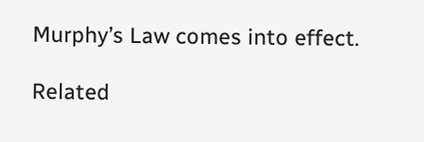Murphy’s Law comes into effect.

Related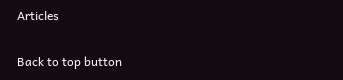Articles

Back to top button